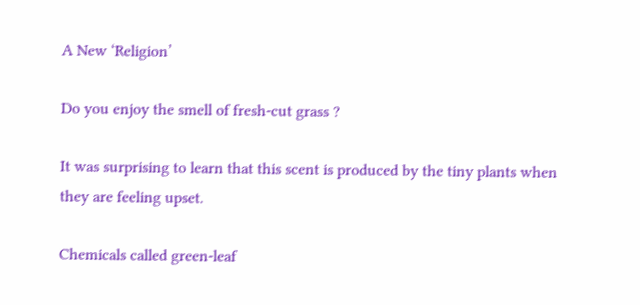A New ‘Religion’

Do you enjoy the smell of fresh-cut grass ?

It was surprising to learn that this scent is produced by the tiny plants when they are feeling upset.

Chemicals called green-leaf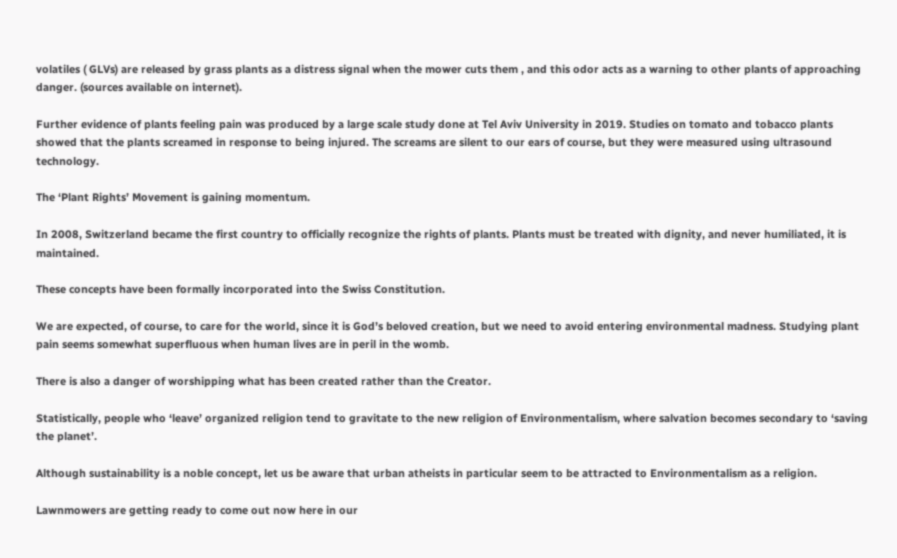volatiles ( GLVs) are released by grass plants as a distress signal when the mower cuts them , and this odor acts as a warning to other plants of approaching danger. (sources available on internet).

Further evidence of plants feeling pain was produced by a large scale study done at Tel Aviv University in 2019. Studies on tomato and tobacco plants showed that the plants screamed in response to being injured. The screams are silent to our ears of course, but they were measured using ultrasound technology.

The ‘Plant Rights’ Movement is gaining momentum.

In 2008, Switzerland became the first country to officially recognize the rights of plants. Plants must be treated with dignity, and never humiliated, it is maintained.

These concepts have been formally incorporated into the Swiss Constitution.

We are expected, of course, to care for the world, since it is God’s beloved creation, but we need to avoid entering environmental madness. Studying plant pain seems somewhat superfluous when human lives are in peril in the womb.

There is also a danger of worshipping what has been created rather than the Creator.

Statistically, people who ‘leave’ organized religion tend to gravitate to the new religion of Environmentalism, where salvation becomes secondary to ‘saving the planet’.

Although sustainability is a noble concept, let us be aware that urban atheists in particular seem to be attracted to Environmentalism as a religion.

Lawnmowers are getting ready to come out now here in our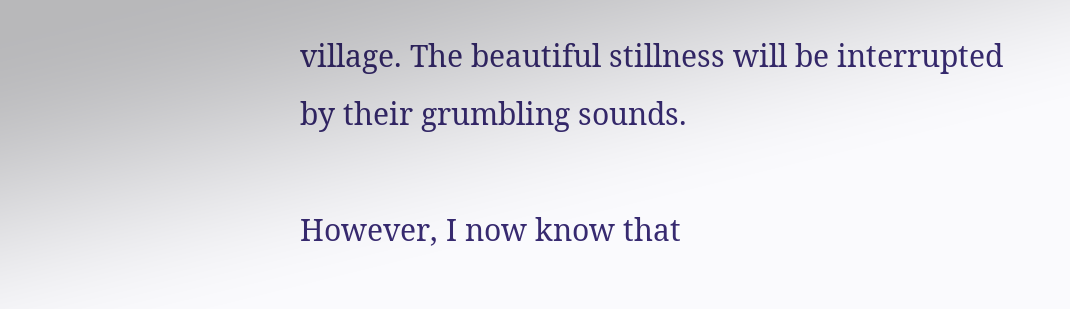village. The beautiful stillness will be interrupted by their grumbling sounds.

However, I now know that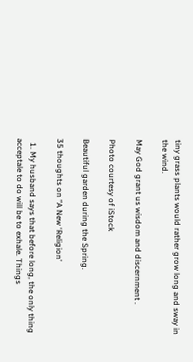tiny grass plants would rather grow long and sway in the wind.

May God grant us wisdom and discernment .

Photo courtesy of iStock

Beautiful garden during the Spring.

35 thoughts on “A New ‘Religion’

  1. My husband says that before long, the only thing acceptale to do will be to exhale. Things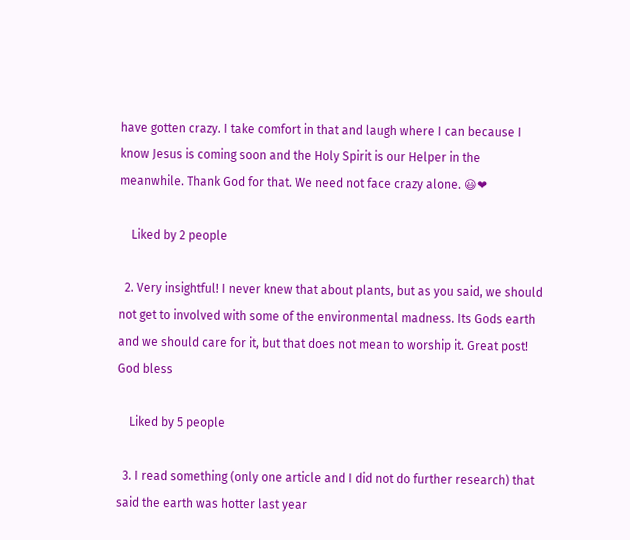have gotten crazy. I take comfort in that and laugh where I can because I know Jesus is coming soon and the Holy Spirit is our Helper in the meanwhile. Thank God for that. We need not face crazy alone. 😃❤

    Liked by 2 people

  2. Very insightful! I never knew that about plants, but as you said, we should not get to involved with some of the environmental madness. Its Gods earth and we should care for it, but that does not mean to worship it. Great post! God bless

    Liked by 5 people

  3. I read something (only one article and I did not do further research) that said the earth was hotter last year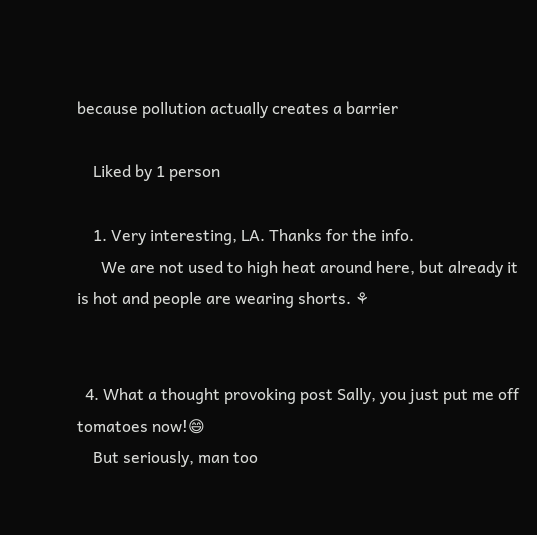because pollution actually creates a barrier

    Liked by 1 person

    1. Very interesting, LA. Thanks for the info.
      We are not used to high heat around here, but already it is hot and people are wearing shorts. ⚘


  4. What a thought provoking post Sally, you just put me off tomatoes now!😄
    But seriously, man too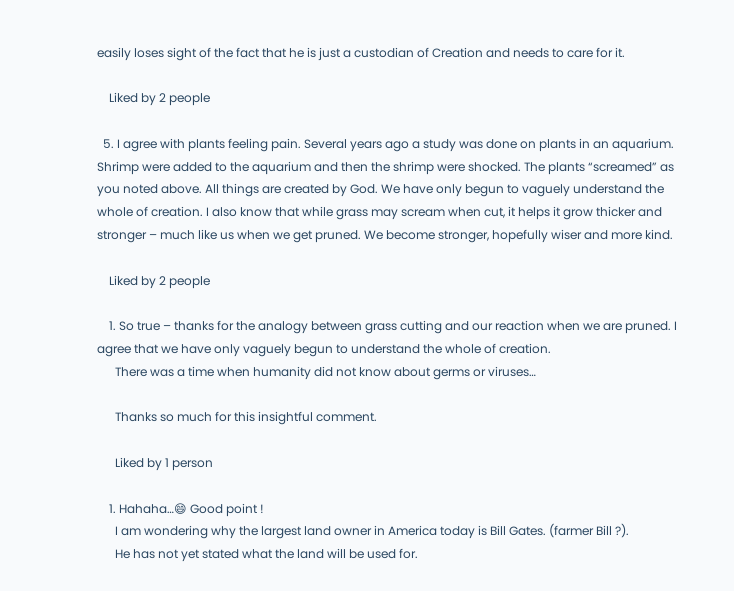easily loses sight of the fact that he is just a custodian of Creation and needs to care for it.

    Liked by 2 people

  5. I agree with plants feeling pain. Several years ago a study was done on plants in an aquarium. Shrimp were added to the aquarium and then the shrimp were shocked. The plants “screamed” as you noted above. All things are created by God. We have only begun to vaguely understand the whole of creation. I also know that while grass may scream when cut, it helps it grow thicker and stronger – much like us when we get pruned. We become stronger, hopefully wiser and more kind.

    Liked by 2 people

    1. So true – thanks for the analogy between grass cutting and our reaction when we are pruned. I agree that we have only vaguely begun to understand the whole of creation.
      There was a time when humanity did not know about germs or viruses…

      Thanks so much for this insightful comment.

      Liked by 1 person

    1. Hahaha…😄 Good point !
      I am wondering why the largest land owner in America today is Bill Gates. (farmer Bill ?).
      He has not yet stated what the land will be used for.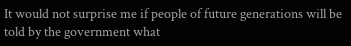It would not surprise me if people of future generations will be told by the government what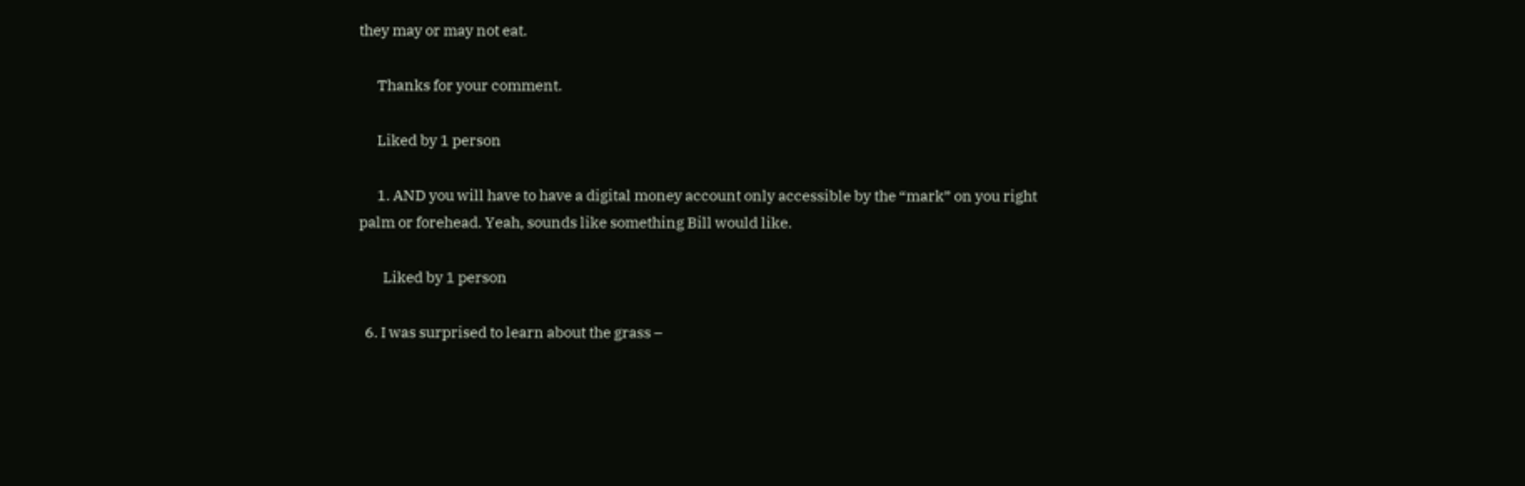they may or may not eat.

      Thanks for your comment.

      Liked by 1 person

      1. AND you will have to have a digital money account only accessible by the “mark” on you right palm or forehead. Yeah, sounds like something Bill would like.

        Liked by 1 person

  6. I was surprised to learn about the grass –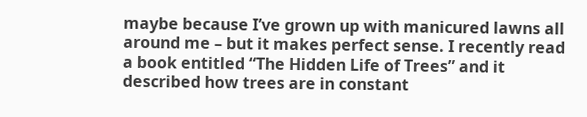maybe because I’ve grown up with manicured lawns all around me – but it makes perfect sense. I recently read a book entitled “The Hidden Life of Trees” and it described how trees are in constant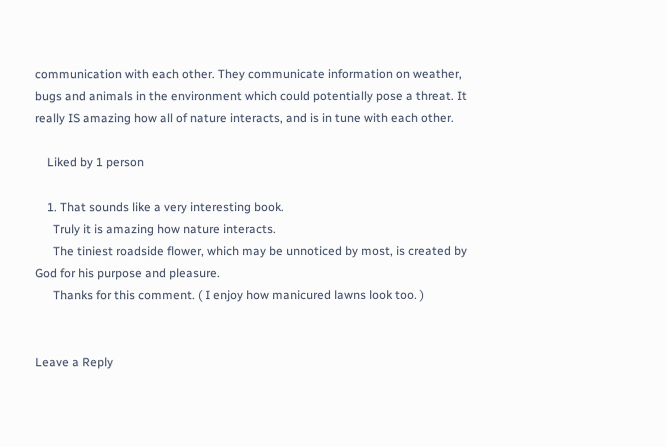communication with each other. They communicate information on weather, bugs and animals in the environment which could potentially pose a threat. It really IS amazing how all of nature interacts, and is in tune with each other.

    Liked by 1 person

    1. That sounds like a very interesting book.
      Truly it is amazing how nature interacts.
      The tiniest roadside flower, which may be unnoticed by most, is created by God for his purpose and pleasure.
      Thanks for this comment. ( I enjoy how manicured lawns look too. )


Leave a Reply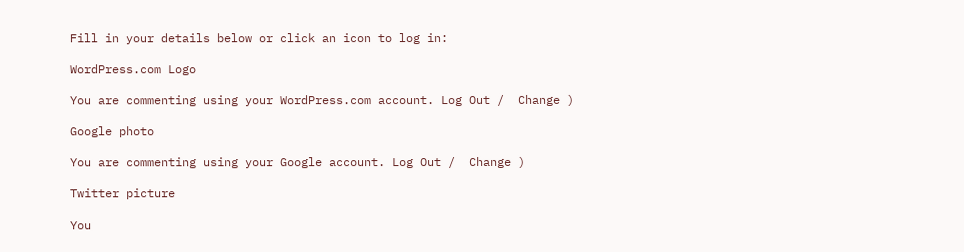Fill in your details below or click an icon to log in:

WordPress.com Logo

You are commenting using your WordPress.com account. Log Out /  Change )

Google photo

You are commenting using your Google account. Log Out /  Change )

Twitter picture

You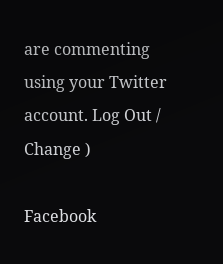are commenting using your Twitter account. Log Out /  Change )

Facebook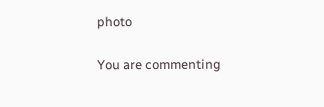photo

You are commenting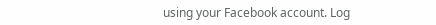using your Facebook account. Log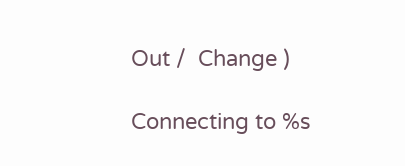Out /  Change )

Connecting to %s